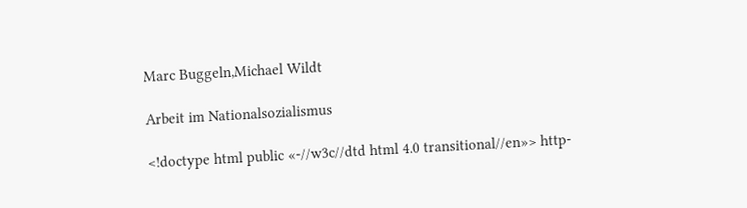Marc Buggeln,Michael Wildt

Arbeit im Nationalsozialismus

<!doctype html public «-//w3c//dtd html 4.0 transitional//en»> http-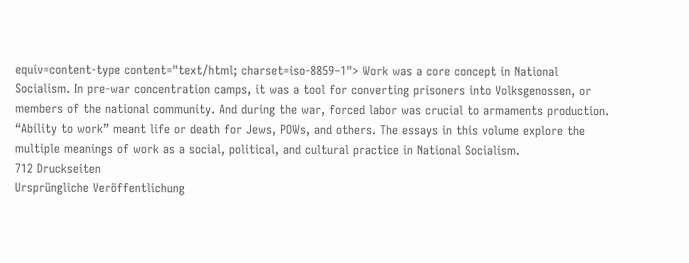equiv=content-type content="text/html; charset=iso-8859–1"> Work was a core concept in National Socialism. In pre-war concentration camps, it was a tool for converting prisoners into Volksgenossen, or members of the national community. And during the war, forced labor was crucial to armaments production. “Ability to work” meant life or death for Jews, POWs, and others. The essays in this volume explore the multiple meanings of work as a social, political, and cultural practice in National Socialism.
712 Druckseiten
Ursprüngliche Veröffentlichung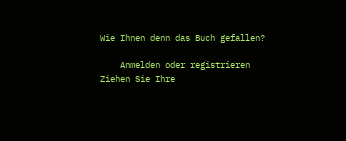Wie Ihnen denn das Buch gefallen?

    Anmelden oder registrieren
Ziehen Sie Ihre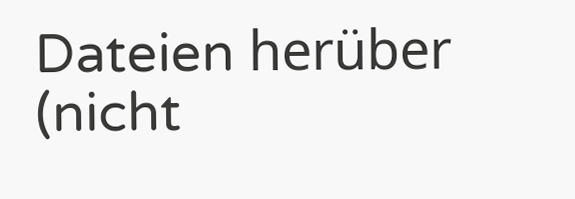Dateien herüber (nicht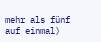mehr als fünf auf einmal)